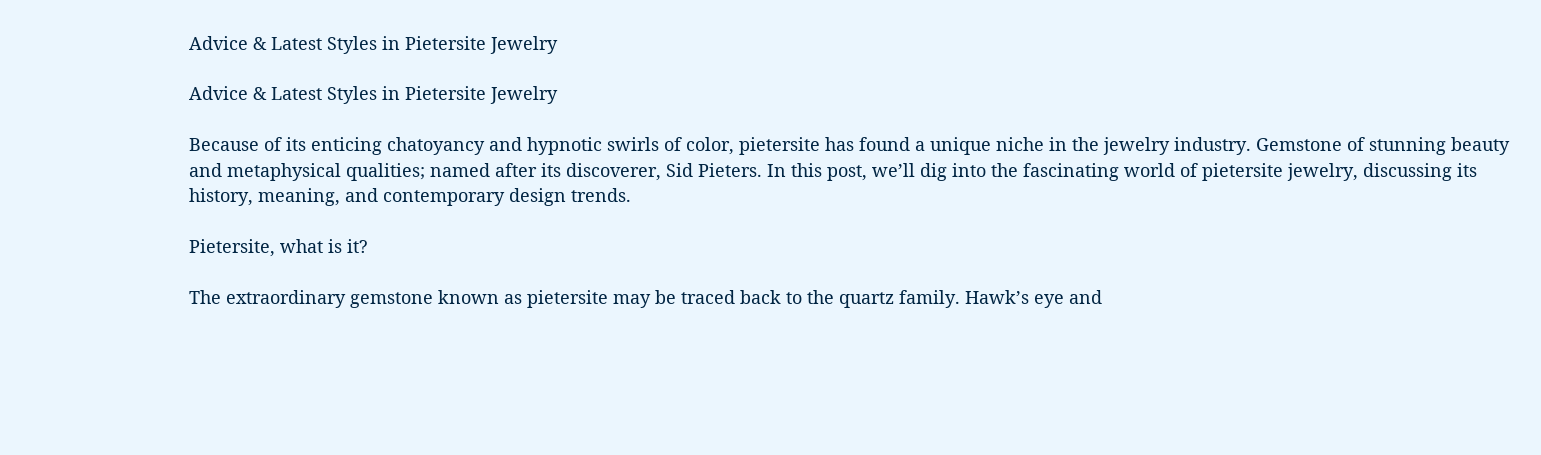Advice & Latest Styles in Pietersite Jewelry

Advice & Latest Styles in Pietersite Jewelry

Because of its enticing chatoyancy and hypnotic swirls of color, pietersite has found a unique niche in the jewelry industry. Gemstone of stunning beauty and metaphysical qualities; named after its discoverer, Sid Pieters. In this post, we’ll dig into the fascinating world of pietersite jewelry, discussing its history, meaning, and contemporary design trends.

Pietersite, what is it?

The extraordinary gemstone known as pietersite may be traced back to the quartz family. Hawk’s eye and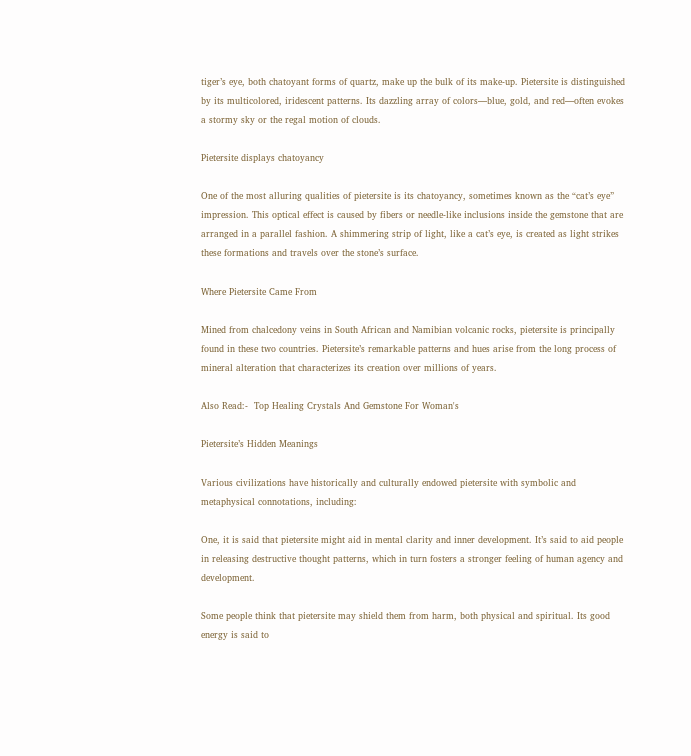tiger’s eye, both chatoyant forms of quartz, make up the bulk of its make-up. Pietersite is distinguished by its multicolored, iridescent patterns. Its dazzling array of colors—blue, gold, and red—often evokes a stormy sky or the regal motion of clouds.

Pietersite displays chatoyancy

One of the most alluring qualities of pietersite is its chatoyancy, sometimes known as the “cat’s eye” impression. This optical effect is caused by fibers or needle-like inclusions inside the gemstone that are arranged in a parallel fashion. A shimmering strip of light, like a cat’s eye, is created as light strikes these formations and travels over the stone’s surface.

Where Pietersite Came From

Mined from chalcedony veins in South African and Namibian volcanic rocks, pietersite is principally found in these two countries. Pietersite’s remarkable patterns and hues arise from the long process of mineral alteration that characterizes its creation over millions of years.

Also Read:-  Top Healing Crystals And Gemstone For Woman's

Pietersite’s Hidden Meanings

Various civilizations have historically and culturally endowed pietersite with symbolic and metaphysical connotations, including:

One, it is said that pietersite might aid in mental clarity and inner development. It’s said to aid people in releasing destructive thought patterns, which in turn fosters a stronger feeling of human agency and development.

Some people think that pietersite may shield them from harm, both physical and spiritual. Its good energy is said to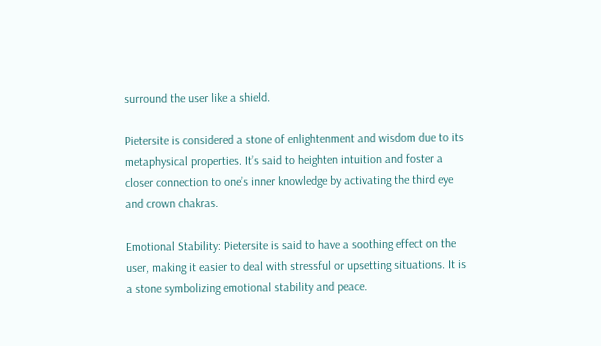surround the user like a shield.

Pietersite is considered a stone of enlightenment and wisdom due to its metaphysical properties. It’s said to heighten intuition and foster a closer connection to one’s inner knowledge by activating the third eye and crown chakras.

Emotional Stability: Pietersite is said to have a soothing effect on the user, making it easier to deal with stressful or upsetting situations. It is a stone symbolizing emotional stability and peace.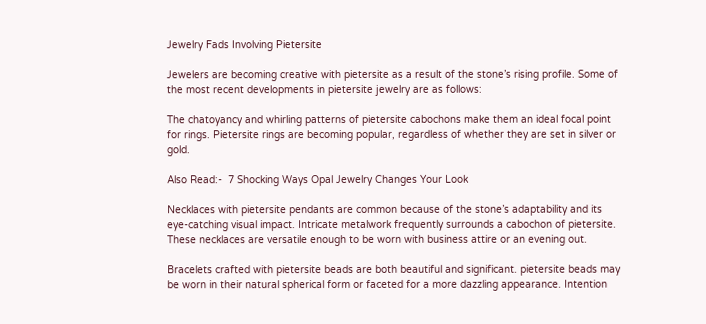Jewelry Fads Involving Pietersite

Jewelers are becoming creative with pietersite as a result of the stone’s rising profile. Some of the most recent developments in pietersite jewelry are as follows:

The chatoyancy and whirling patterns of pietersite cabochons make them an ideal focal point for rings. Pietersite rings are becoming popular, regardless of whether they are set in silver or gold.

Also Read:-  7 Shocking Ways Opal Jewelry Changes Your Look

Necklaces with pietersite pendants are common because of the stone’s adaptability and its eye-catching visual impact. Intricate metalwork frequently surrounds a cabochon of pietersite. These necklaces are versatile enough to be worn with business attire or an evening out.

Bracelets crafted with pietersite beads are both beautiful and significant. pietersite beads may be worn in their natural spherical form or faceted for a more dazzling appearance. Intention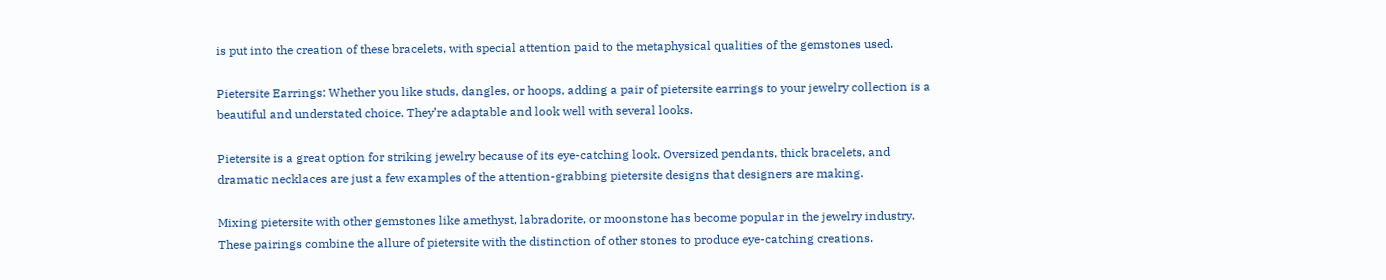is put into the creation of these bracelets, with special attention paid to the metaphysical qualities of the gemstones used.

Pietersite Earrings: Whether you like studs, dangles, or hoops, adding a pair of pietersite earrings to your jewelry collection is a beautiful and understated choice. They’re adaptable and look well with several looks.

Pietersite is a great option for striking jewelry because of its eye-catching look. Oversized pendants, thick bracelets, and dramatic necklaces are just a few examples of the attention-grabbing pietersite designs that designers are making.

Mixing pietersite with other gemstones like amethyst, labradorite, or moonstone has become popular in the jewelry industry. These pairings combine the allure of pietersite with the distinction of other stones to produce eye-catching creations.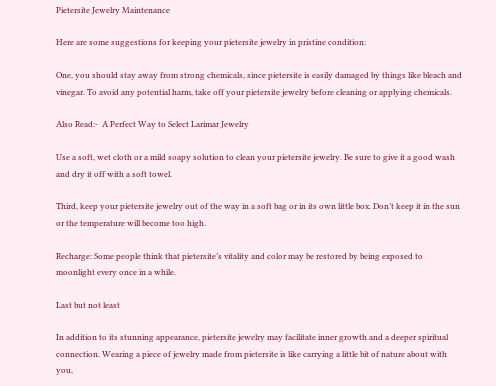Pietersite Jewelry Maintenance

Here are some suggestions for keeping your pietersite jewelry in pristine condition:

One, you should stay away from strong chemicals, since pietersite is easily damaged by things like bleach and vinegar. To avoid any potential harm, take off your pietersite jewelry before cleaning or applying chemicals.

Also Read:-  A Perfect Way to Select Larimar Jewelry

Use a soft, wet cloth or a mild soapy solution to clean your pietersite jewelry. Be sure to give it a good wash and dry it off with a soft towel.

Third, keep your pietersite jewelry out of the way in a soft bag or in its own little box. Don’t keep it in the sun or the temperature will become too high.

Recharge: Some people think that pietersite’s vitality and color may be restored by being exposed to moonlight every once in a while.

Last but not least

In addition to its stunning appearance, pietersite jewelry may facilitate inner growth and a deeper spiritual connection. Wearing a piece of jewelry made from pietersite is like carrying a little bit of nature about with you,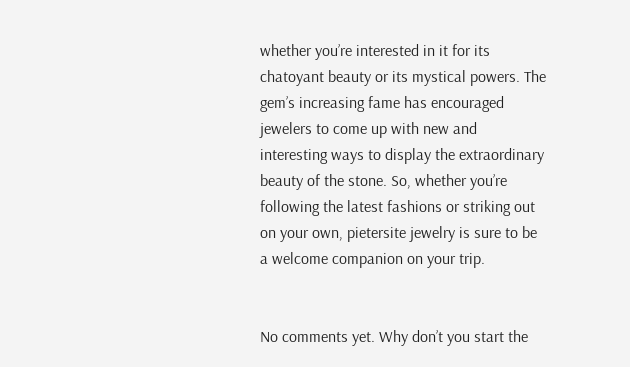whether you’re interested in it for its chatoyant beauty or its mystical powers. The gem’s increasing fame has encouraged jewelers to come up with new and interesting ways to display the extraordinary beauty of the stone. So, whether you’re following the latest fashions or striking out on your own, pietersite jewelry is sure to be a welcome companion on your trip.


No comments yet. Why don’t you start the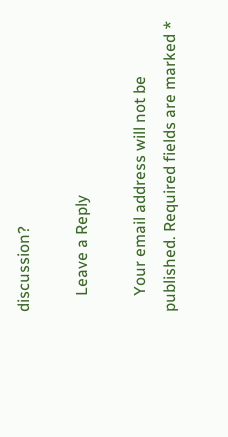discussion?

    Leave a Reply

    Your email address will not be published. Required fields are marked *